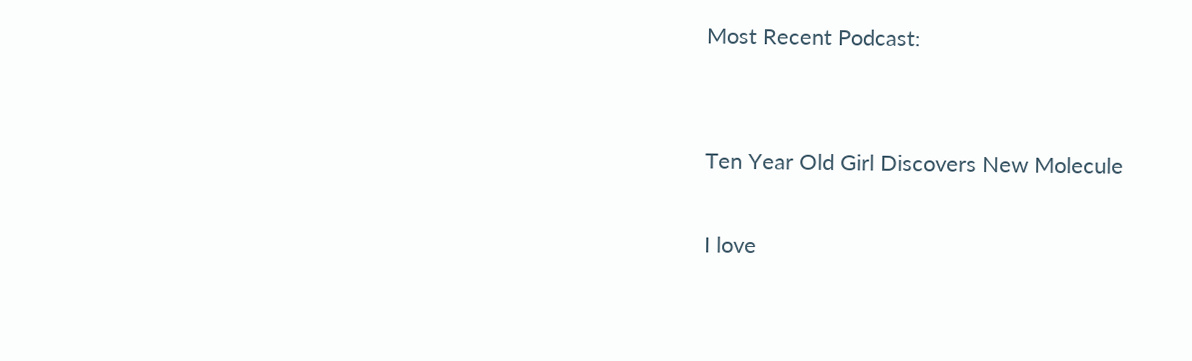Most Recent Podcast:


Ten Year Old Girl Discovers New Molecule

I love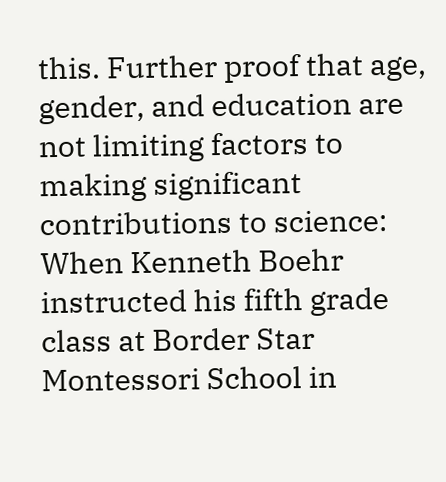this. Further proof that age, gender, and education are not limiting factors to making significant contributions to science:
When Kenneth Boehr instructed his fifth grade class at Border Star Montessori School in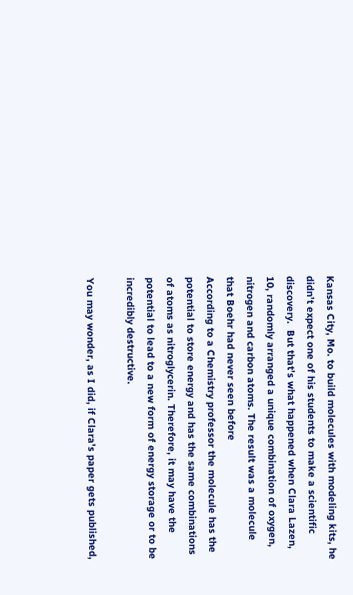Kansas City, Mo. to build molecules with modeling kits, he didn’t expect one of his students to make a scientific discovery.  But that’s what happened when Clara Lazen, 10, randomly arranged a unique combination of oxygen, nitrogen and carbon atoms. The result was a molecule that Boehr had never seen before
According to a Chemistry professor the molecule has the potential to store energy and has the same combinations of atoms as nitroglycerin. Therefore, it may have the potential to lead to a new form of energy storage or to be incredibly destructive.

You may wonder, as I did, if Clara's paper gets published,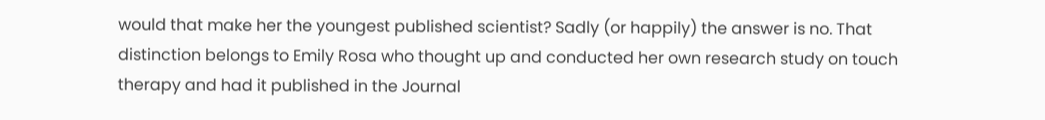would that make her the youngest published scientist? Sadly (or happily) the answer is no. That distinction belongs to Emily Rosa who thought up and conducted her own research study on touch therapy and had it published in the Journal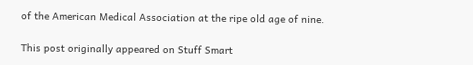of the American Medical Association at the ripe old age of nine.

This post originally appeared on Stuff Smart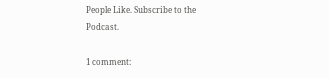People Like. Subscribe to the Podcast.

1 comment: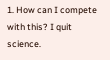1. How can I compete with this? I quit science.